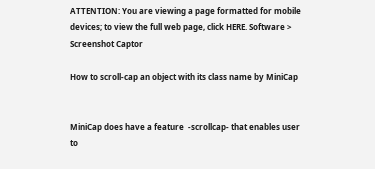ATTENTION: You are viewing a page formatted for mobile devices; to view the full web page, click HERE. Software > Screenshot Captor

How to scroll-cap an object with its class name by MiniCap


MiniCap does have a feature  -scrollcap- that enables user to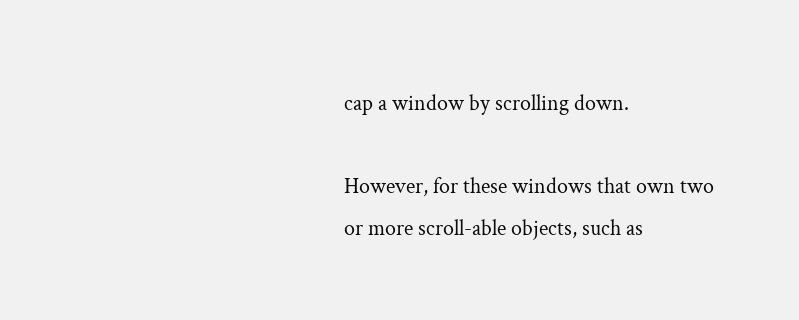cap a window by scrolling down.

However, for these windows that own two or more scroll-able objects, such as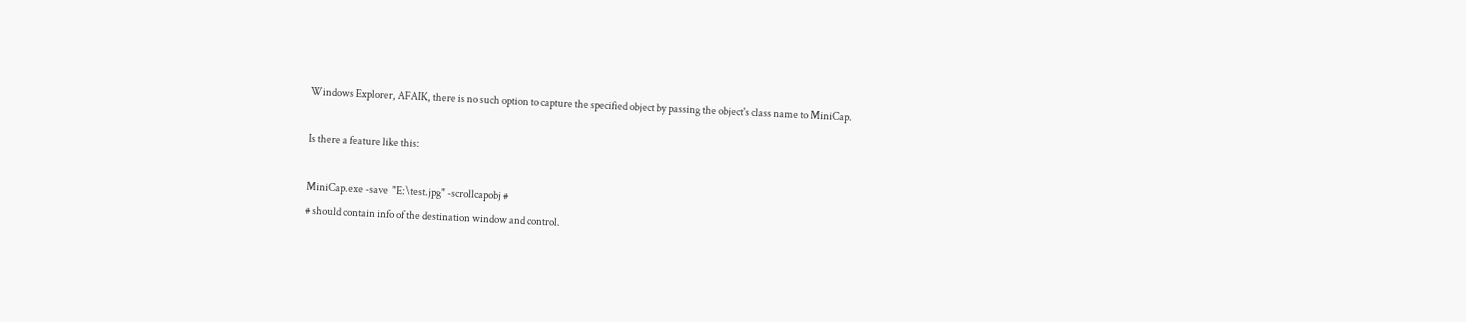Windows Explorer, AFAIK, there is no such option to capture the specified object by passing the object's class name to MiniCap.

Is there a feature like this:

MiniCap.exe -save  "E:\test.jpg" -scrollcapobj #
# should contain info of the destination window and control.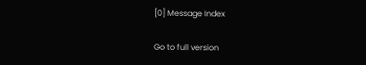[0] Message Index

Go to full version